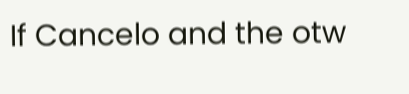If Cancelo and the otw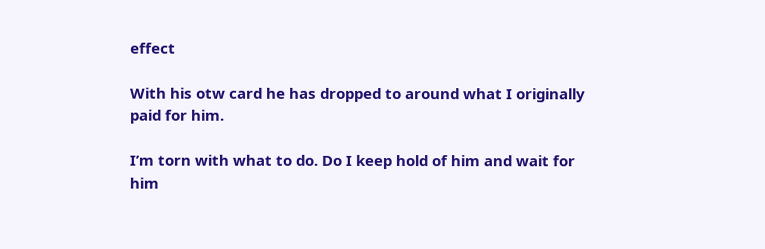effect

With his otw card he has dropped to around what I originally paid for him.

I’m torn with what to do. Do I keep hold of him and wait for him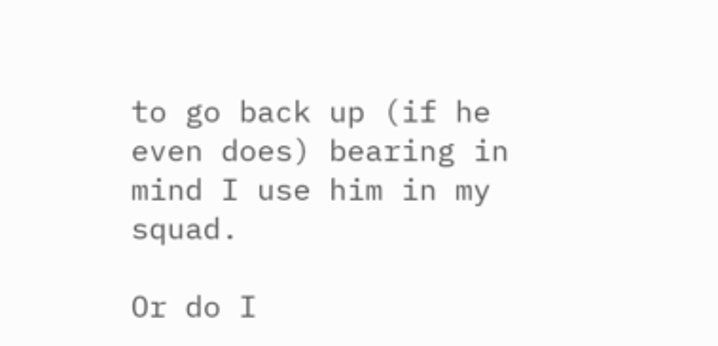to go back up (if he even does) bearing in mind I use him in my squad.

Or do I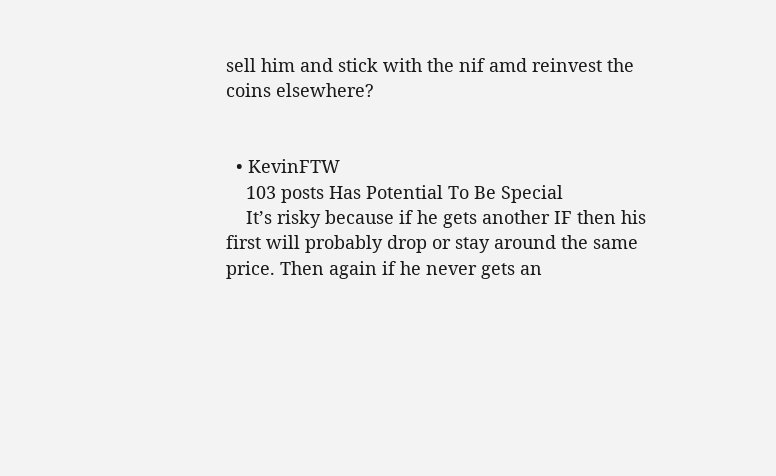sell him and stick with the nif amd reinvest the coins elsewhere?


  • KevinFTW
    103 posts Has Potential To Be Special
    It’s risky because if he gets another IF then his first will probably drop or stay around the same price. Then again if he never gets an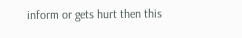inform or gets hurt then this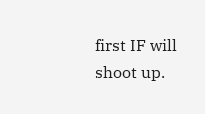first IF will shoot up.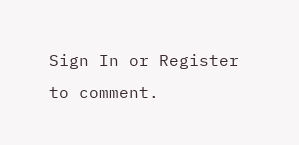Sign In or Register to comment.